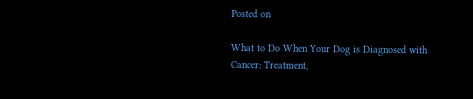Posted on

What to Do When Your Dog is Diagnosed with Cancer: Treatment,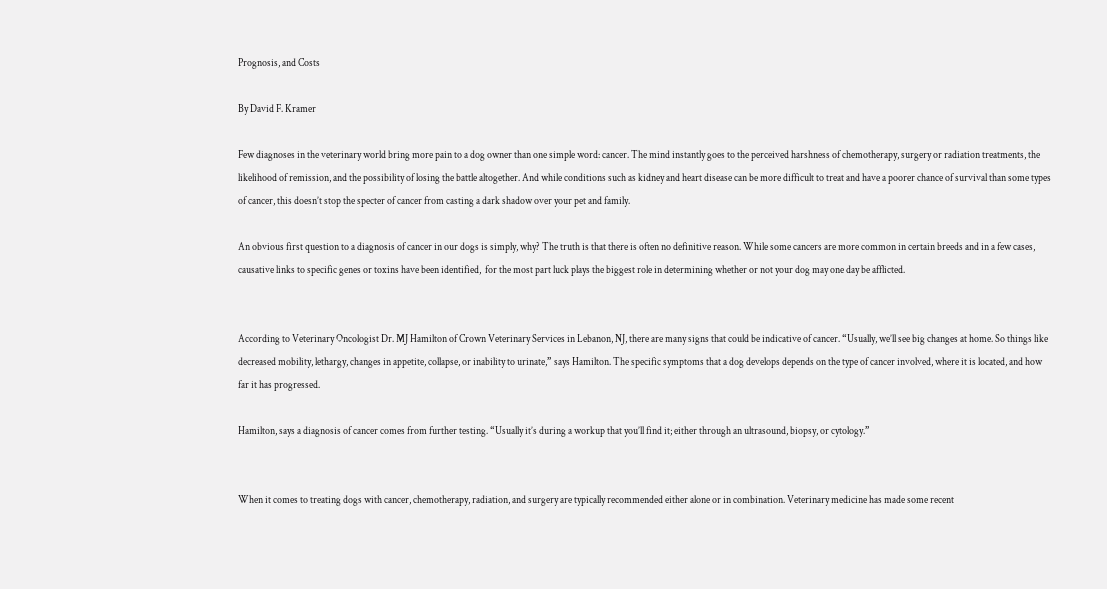Prognosis, and Costs

By David F. Kramer

Few diagnoses in the veterinary world bring more pain to a dog owner than one simple word: cancer. The mind instantly goes to the perceived harshness of chemotherapy, surgery or radiation treatments, the likelihood of remission, and the possibility of losing the battle altogether. And while conditions such as kidney and heart disease can be more difficult to treat and have a poorer chance of survival than some types of cancer, this doesn’t stop the specter of cancer from casting a dark shadow over your pet and family.

An obvious first question to a diagnosis of cancer in our dogs is simply, why? The truth is that there is often no definitive reason. While some cancers are more common in certain breeds and in a few cases, causative links to specific genes or toxins have been identified,  for the most part luck plays the biggest role in determining whether or not your dog may one day be afflicted.


According to Veterinary Oncologist Dr. MJ Hamilton of Crown Veterinary Services in Lebanon, NJ, there are many signs that could be indicative of cancer. “Usually, we’ll see big changes at home. So things like decreased mobility, lethargy, changes in appetite, collapse, or inability to urinate,” says Hamilton. The specific symptoms that a dog develops depends on the type of cancer involved, where it is located, and how far it has progressed.

Hamilton, says a diagnosis of cancer comes from further testing. “Usually it’s during a workup that you’ll find it; either through an ultrasound, biopsy, or cytology.”


When it comes to treating dogs with cancer, chemotherapy, radiation, and surgery are typically recommended either alone or in combination. Veterinary medicine has made some recent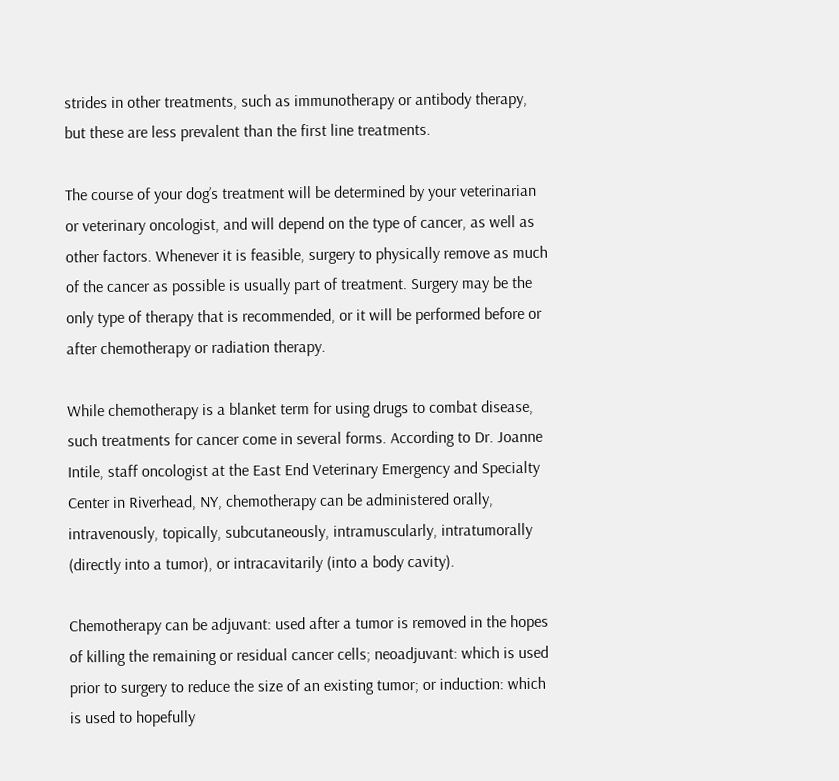strides in other treatments, such as immunotherapy or antibody therapy, but these are less prevalent than the first line treatments.

The course of your dog’s treatment will be determined by your veterinarian or veterinary oncologist, and will depend on the type of cancer, as well as other factors. Whenever it is feasible, surgery to physically remove as much of the cancer as possible is usually part of treatment. Surgery may be the only type of therapy that is recommended, or it will be performed before or after chemotherapy or radiation therapy.

While chemotherapy is a blanket term for using drugs to combat disease, such treatments for cancer come in several forms. According to Dr. Joanne Intile, staff oncologist at the East End Veterinary Emergency and Specialty Center in Riverhead, NY, chemotherapy can be administered orally, intravenously, topically, subcutaneously, intramuscularly, intratumorally (directly into a tumor), or intracavitarily (into a body cavity).

Chemotherapy can be adjuvant: used after a tumor is removed in the hopes of killing the remaining or residual cancer cells; neoadjuvant: which is used prior to surgery to reduce the size of an existing tumor; or induction: which is used to hopefully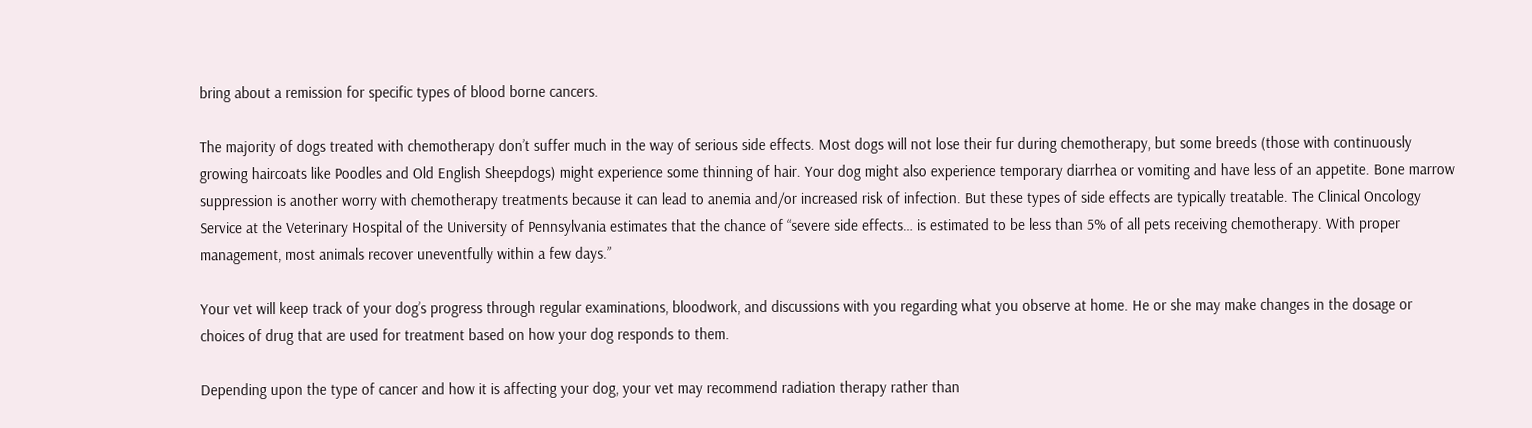bring about a remission for specific types of blood borne cancers.

The majority of dogs treated with chemotherapy don’t suffer much in the way of serious side effects. Most dogs will not lose their fur during chemotherapy, but some breeds (those with continuously growing haircoats like Poodles and Old English Sheepdogs) might experience some thinning of hair. Your dog might also experience temporary diarrhea or vomiting and have less of an appetite. Bone marrow suppression is another worry with chemotherapy treatments because it can lead to anemia and/or increased risk of infection. But these types of side effects are typically treatable. The Clinical Oncology Service at the Veterinary Hospital of the University of Pennsylvania estimates that the chance of “severe side effects… is estimated to be less than 5% of all pets receiving chemotherapy. With proper management, most animals recover uneventfully within a few days.”

Your vet will keep track of your dog’s progress through regular examinations, bloodwork, and discussions with you regarding what you observe at home. He or she may make changes in the dosage or choices of drug that are used for treatment based on how your dog responds to them.

Depending upon the type of cancer and how it is affecting your dog, your vet may recommend radiation therapy rather than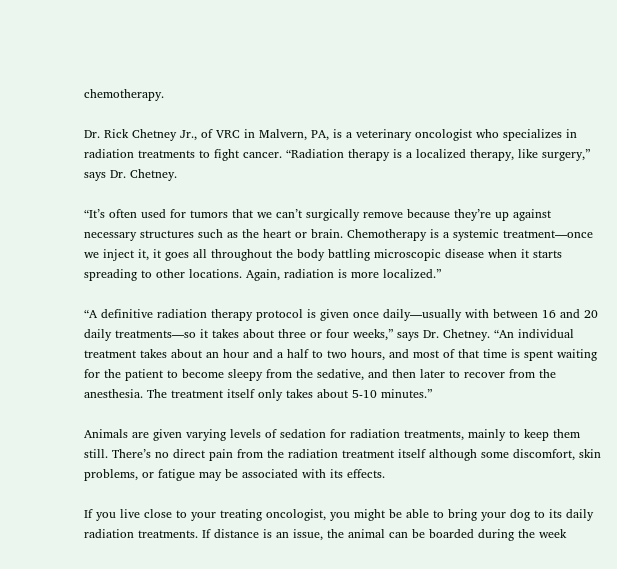chemotherapy.

Dr. Rick Chetney Jr., of VRC in Malvern, PA, is a veterinary oncologist who specializes in radiation treatments to fight cancer. “Radiation therapy is a localized therapy, like surgery,” says Dr. Chetney.

“It’s often used for tumors that we can’t surgically remove because they’re up against necessary structures such as the heart or brain. Chemotherapy is a systemic treatment—once we inject it, it goes all throughout the body battling microscopic disease when it starts spreading to other locations. Again, radiation is more localized.”

“A definitive radiation therapy protocol is given once daily—usually with between 16 and 20 daily treatments—so it takes about three or four weeks,” says Dr. Chetney. “An individual treatment takes about an hour and a half to two hours, and most of that time is spent waiting for the patient to become sleepy from the sedative, and then later to recover from the anesthesia. The treatment itself only takes about 5-10 minutes.”

Animals are given varying levels of sedation for radiation treatments, mainly to keep them still. There’s no direct pain from the radiation treatment itself although some discomfort, skin problems, or fatigue may be associated with its effects.

If you live close to your treating oncologist, you might be able to bring your dog to its daily radiation treatments. If distance is an issue, the animal can be boarded during the week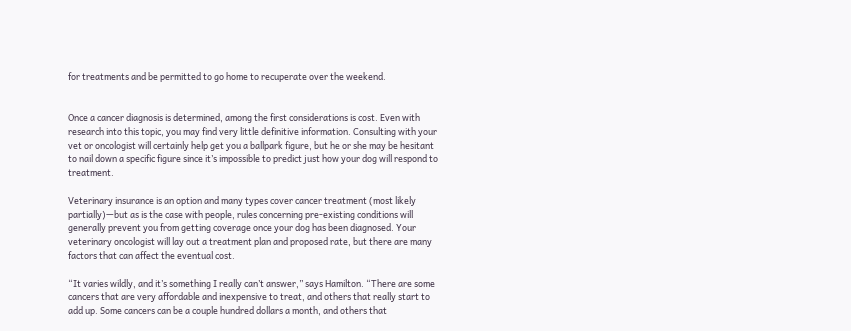for treatments and be permitted to go home to recuperate over the weekend.


Once a cancer diagnosis is determined, among the first considerations is cost. Even with research into this topic, you may find very little definitive information. Consulting with your vet or oncologist will certainly help get you a ballpark figure, but he or she may be hesitant to nail down a specific figure since it’s impossible to predict just how your dog will respond to treatment.

Veterinary insurance is an option and many types cover cancer treatment (most likely partially)—but as is the case with people, rules concerning pre-existing conditions will generally prevent you from getting coverage once your dog has been diagnosed. Your veterinary oncologist will lay out a treatment plan and proposed rate, but there are many factors that can affect the eventual cost.

“It varies wildly, and it’s something I really can’t answer,” says Hamilton. “There are some cancers that are very affordable and inexpensive to treat, and others that really start to add up. Some cancers can be a couple hundred dollars a month, and others that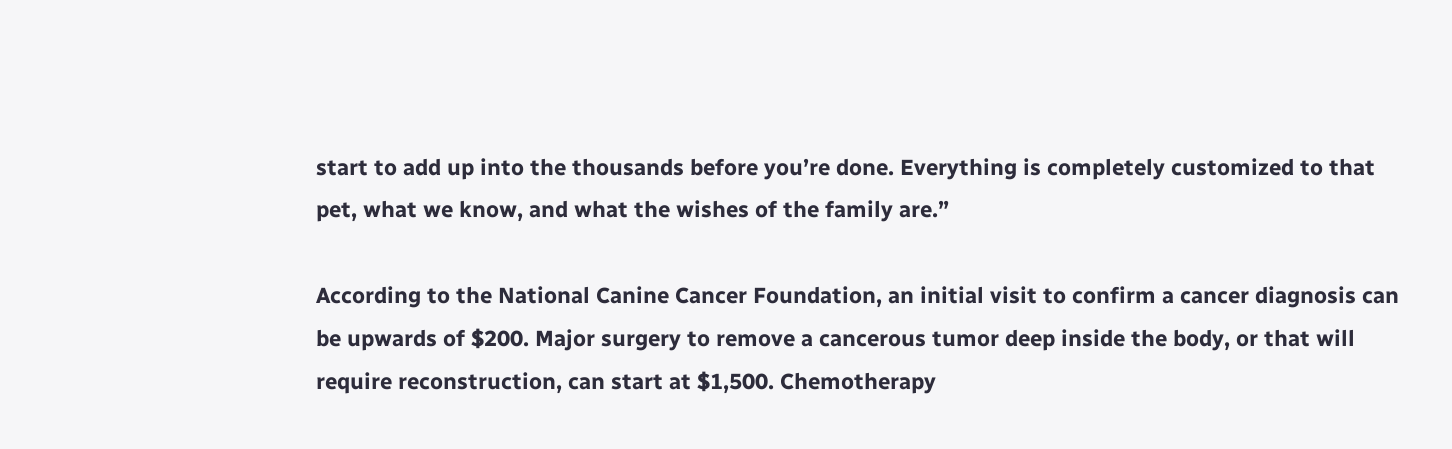start to add up into the thousands before you’re done. Everything is completely customized to that pet, what we know, and what the wishes of the family are.”

According to the National Canine Cancer Foundation, an initial visit to confirm a cancer diagnosis can be upwards of $200. Major surgery to remove a cancerous tumor deep inside the body, or that will require reconstruction, can start at $1,500. Chemotherapy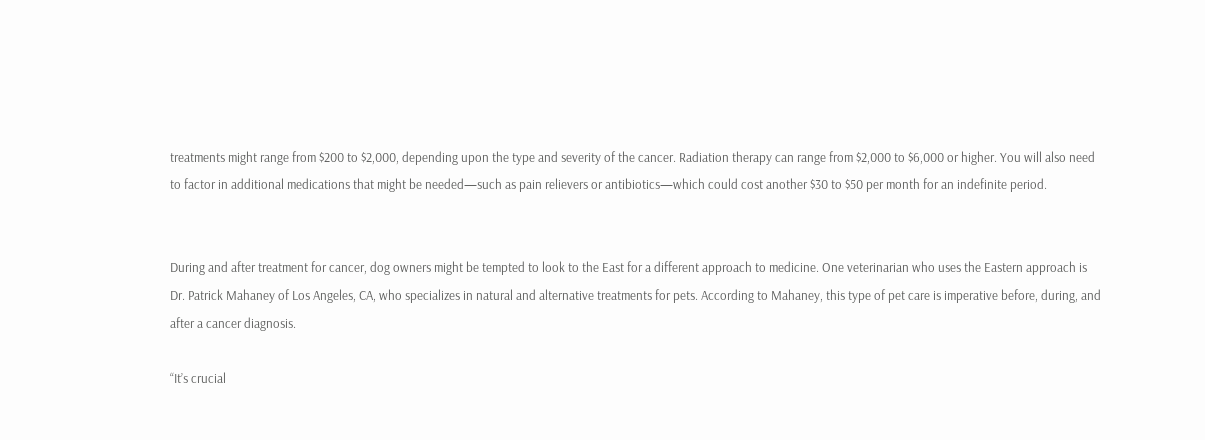treatments might range from $200 to $2,000, depending upon the type and severity of the cancer. Radiation therapy can range from $2,000 to $6,000 or higher. You will also need to factor in additional medications that might be needed—such as pain relievers or antibiotics—which could cost another $30 to $50 per month for an indefinite period.


During and after treatment for cancer, dog owners might be tempted to look to the East for a different approach to medicine. One veterinarian who uses the Eastern approach is Dr. Patrick Mahaney of Los Angeles, CA, who specializes in natural and alternative treatments for pets. According to Mahaney, this type of pet care is imperative before, during, and after a cancer diagnosis.

“It’s crucial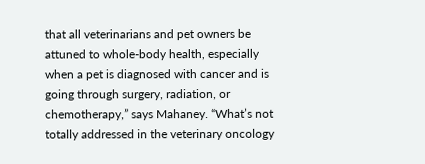that all veterinarians and pet owners be attuned to whole-body health, especially when a pet is diagnosed with cancer and is going through surgery, radiation, or chemotherapy,” says Mahaney. “What’s not totally addressed in the veterinary oncology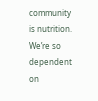community is nutrition. We’re so dependent on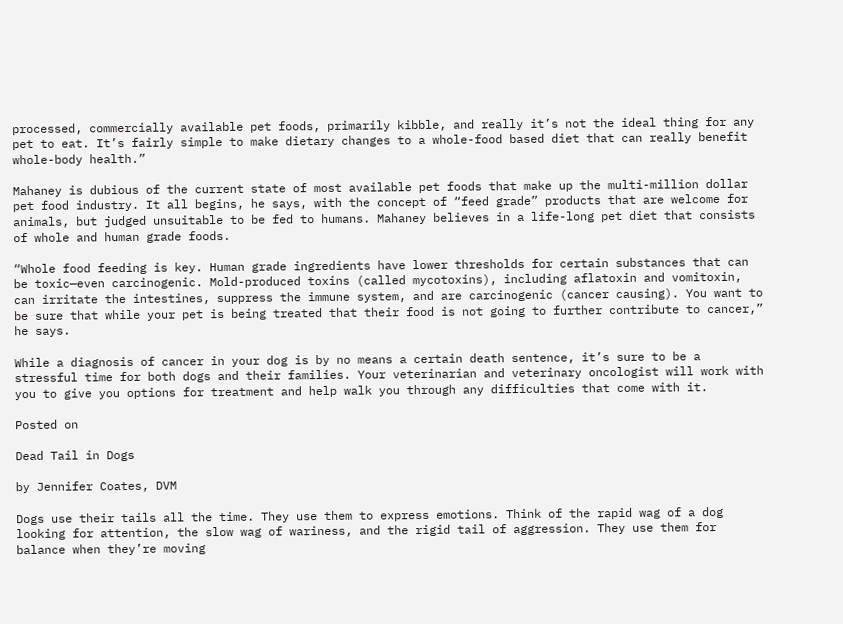processed, commercially available pet foods, primarily kibble, and really it’s not the ideal thing for any pet to eat. It’s fairly simple to make dietary changes to a whole-food based diet that can really benefit whole-body health.”

Mahaney is dubious of the current state of most available pet foods that make up the multi-million dollar pet food industry. It all begins, he says, with the concept of “feed grade” products that are welcome for animals, but judged unsuitable to be fed to humans. Mahaney believes in a life-long pet diet that consists of whole and human grade foods.

“Whole food feeding is key. Human grade ingredients have lower thresholds for certain substances that can be toxic—even carcinogenic. Mold-produced toxins (called mycotoxins), including aflatoxin and vomitoxin, can irritate the intestines, suppress the immune system, and are carcinogenic (cancer causing). You want to be sure that while your pet is being treated that their food is not going to further contribute to cancer,” he says.

While a diagnosis of cancer in your dog is by no means a certain death sentence, it’s sure to be a stressful time for both dogs and their families. Your veterinarian and veterinary oncologist will work with you to give you options for treatment and help walk you through any difficulties that come with it.

Posted on

Dead Tail in Dogs

by Jennifer Coates, DVM

Dogs use their tails all the time. They use them to express emotions. Think of the rapid wag of a dog looking for attention, the slow wag of wariness, and the rigid tail of aggression. They use them for balance when they’re moving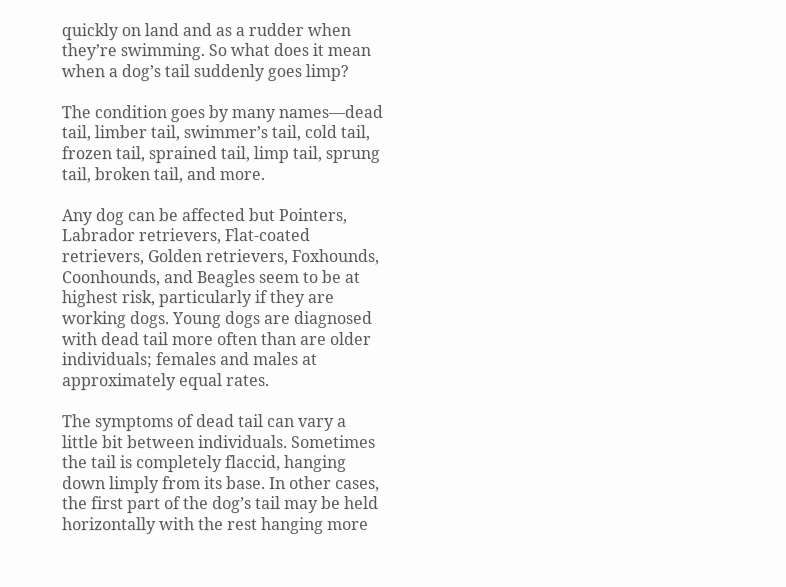quickly on land and as a rudder when they’re swimming. So what does it mean when a dog’s tail suddenly goes limp?

The condition goes by many names—dead tail, limber tail, swimmer’s tail, cold tail, frozen tail, sprained tail, limp tail, sprung tail, broken tail, and more.

Any dog can be affected but Pointers, Labrador retrievers, Flat-coated retrievers, Golden retrievers, Foxhounds, Coonhounds, and Beagles seem to be at highest risk, particularly if they are working dogs. Young dogs are diagnosed with dead tail more often than are older individuals; females and males at approximately equal rates.

The symptoms of dead tail can vary a little bit between individuals. Sometimes the tail is completely flaccid, hanging down limply from its base. In other cases, the first part of the dog’s tail may be held horizontally with the rest hanging more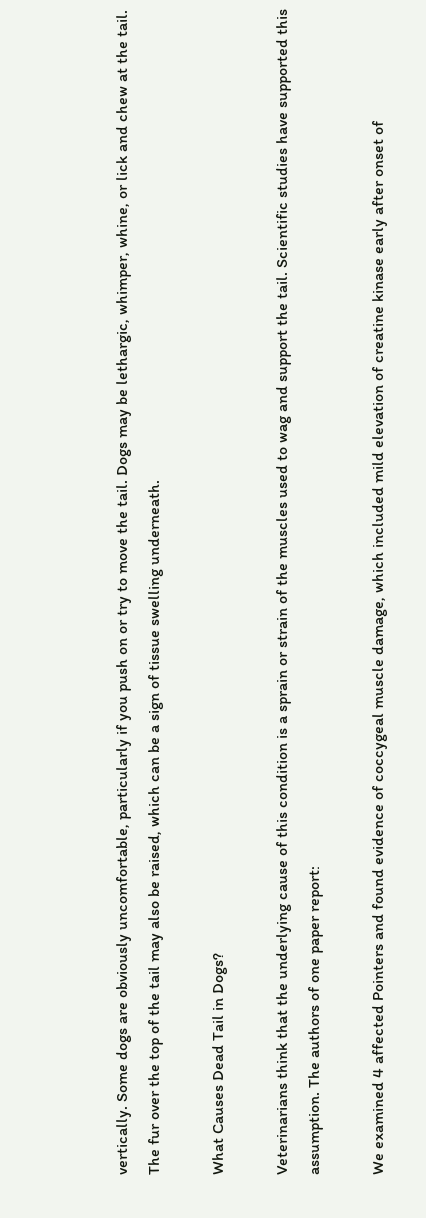vertically. Some dogs are obviously uncomfortable, particularly if you push on or try to move the tail. Dogs may be lethargic, whimper, whine, or lick and chew at the tail. The fur over the top of the tail may also be raised, which can be a sign of tissue swelling underneath.

What Causes Dead Tail in Dogs?

Veterinarians think that the underlying cause of this condition is a sprain or strain of the muscles used to wag and support the tail. Scientific studies have supported this assumption. The authors of one paper report:

We examined 4 affected Pointers and found evidence of coccygeal muscle damage, which included mild elevation of creatine kinase early after onset of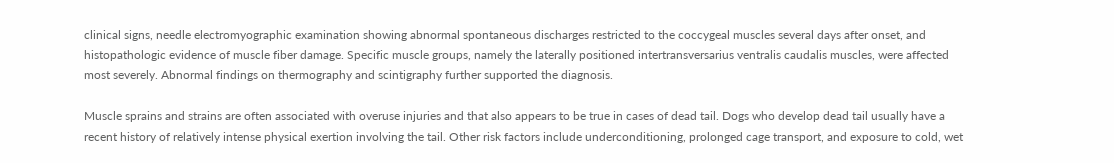clinical signs, needle electromyographic examination showing abnormal spontaneous discharges restricted to the coccygeal muscles several days after onset, and histopathologic evidence of muscle fiber damage. Specific muscle groups, namely the laterally positioned intertransversarius ventralis caudalis muscles, were affected most severely. Abnormal findings on thermography and scintigraphy further supported the diagnosis.

Muscle sprains and strains are often associated with overuse injuries and that also appears to be true in cases of dead tail. Dogs who develop dead tail usually have a recent history of relatively intense physical exertion involving the tail. Other risk factors include underconditioning, prolonged cage transport, and exposure to cold, wet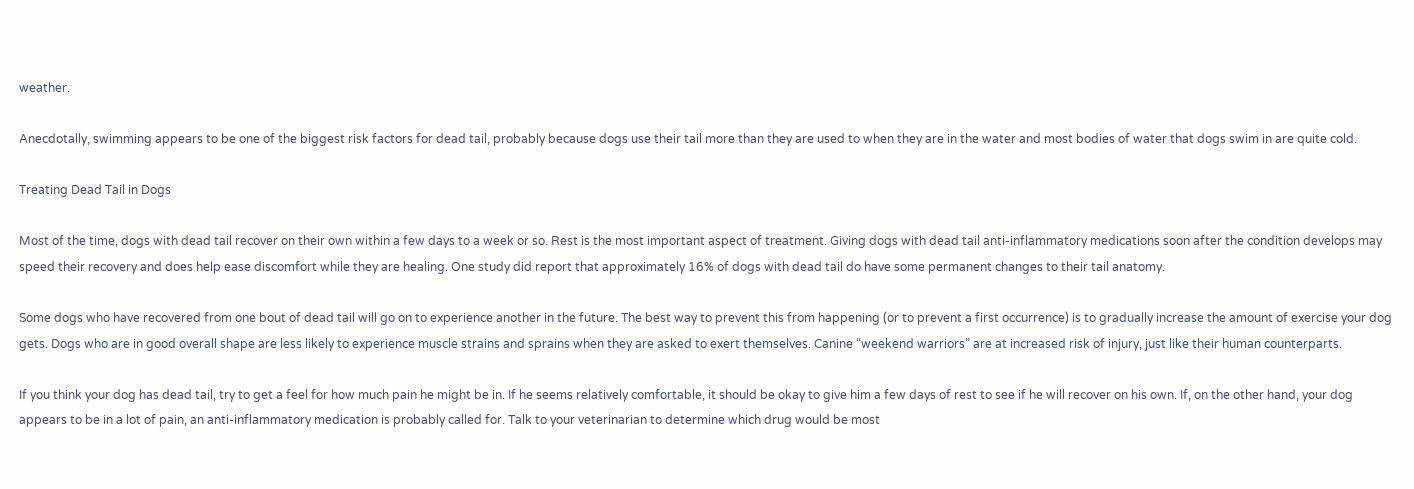weather.

Anecdotally, swimming appears to be one of the biggest risk factors for dead tail, probably because dogs use their tail more than they are used to when they are in the water and most bodies of water that dogs swim in are quite cold.

Treating Dead Tail in Dogs

Most of the time, dogs with dead tail recover on their own within a few days to a week or so. Rest is the most important aspect of treatment. Giving dogs with dead tail anti-inflammatory medications soon after the condition develops may speed their recovery and does help ease discomfort while they are healing. One study did report that approximately 16% of dogs with dead tail do have some permanent changes to their tail anatomy.

Some dogs who have recovered from one bout of dead tail will go on to experience another in the future. The best way to prevent this from happening (or to prevent a first occurrence) is to gradually increase the amount of exercise your dog gets. Dogs who are in good overall shape are less likely to experience muscle strains and sprains when they are asked to exert themselves. Canine “weekend warriors” are at increased risk of injury, just like their human counterparts.

If you think your dog has dead tail, try to get a feel for how much pain he might be in. If he seems relatively comfortable, it should be okay to give him a few days of rest to see if he will recover on his own. If, on the other hand, your dog appears to be in a lot of pain, an anti-inflammatory medication is probably called for. Talk to your veterinarian to determine which drug would be most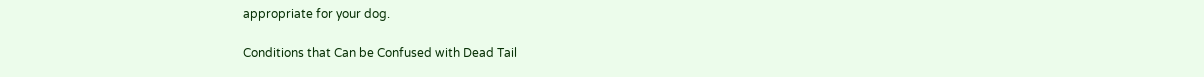appropriate for your dog.

Conditions that Can be Confused with Dead Tail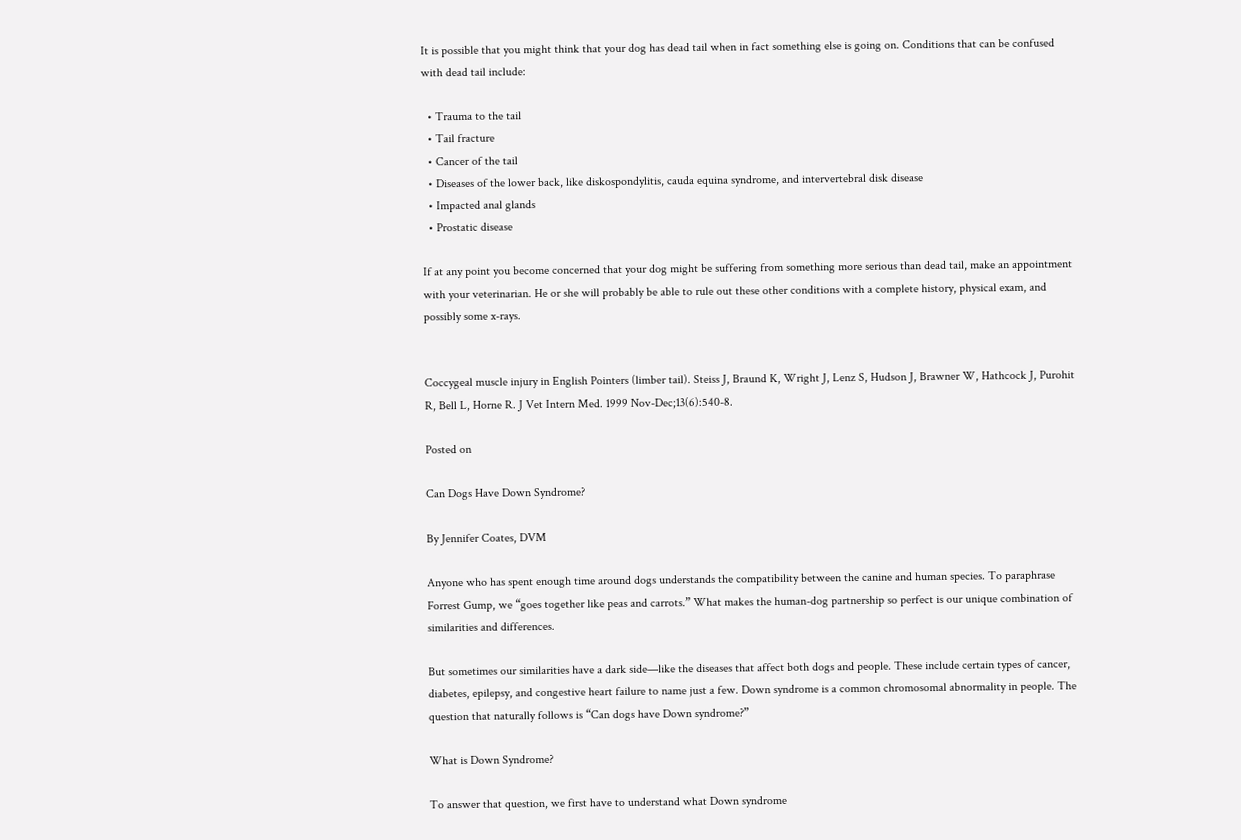It is possible that you might think that your dog has dead tail when in fact something else is going on. Conditions that can be confused with dead tail include:

  • Trauma to the tail
  • Tail fracture
  • Cancer of the tail
  • Diseases of the lower back, like diskospondylitis, cauda equina syndrome, and intervertebral disk disease
  • Impacted anal glands
  • Prostatic disease

If at any point you become concerned that your dog might be suffering from something more serious than dead tail, make an appointment with your veterinarian. He or she will probably be able to rule out these other conditions with a complete history, physical exam, and possibly some x-rays.


Coccygeal muscle injury in English Pointers (limber tail). Steiss J, Braund K, Wright J, Lenz S, Hudson J, Brawner W, Hathcock J, Purohit R, Bell L, Horne R. J Vet Intern Med. 1999 Nov-Dec;13(6):540-8.

Posted on

Can Dogs Have Down Syndrome?

By Jennifer Coates, DVM

Anyone who has spent enough time around dogs understands the compatibility between the canine and human species. To paraphrase Forrest Gump, we “goes together like peas and carrots.” What makes the human-dog partnership so perfect is our unique combination of similarities and differences.

But sometimes our similarities have a dark side—like the diseases that affect both dogs and people. These include certain types of cancer, diabetes, epilepsy, and congestive heart failure to name just a few. Down syndrome is a common chromosomal abnormality in people. The question that naturally follows is “Can dogs have Down syndrome?”

What is Down Syndrome?

To answer that question, we first have to understand what Down syndrome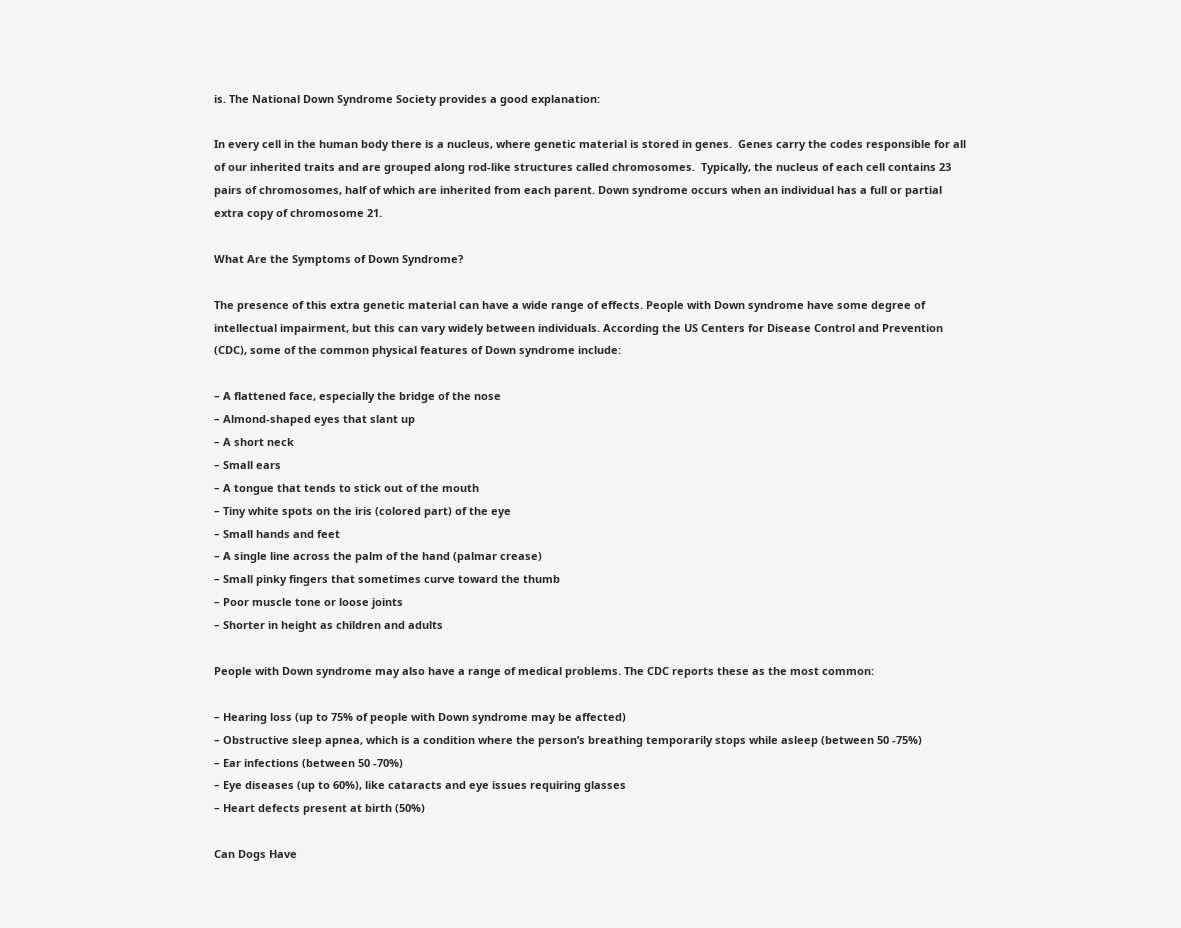is. The National Down Syndrome Society provides a good explanation:

In every cell in the human body there is a nucleus, where genetic material is stored in genes.  Genes carry the codes responsible for all of our inherited traits and are grouped along rod-like structures called chromosomes.  Typically, the nucleus of each cell contains 23 pairs of chromosomes, half of which are inherited from each parent. Down syndrome occurs when an individual has a full or partial extra copy of chromosome 21.

What Are the Symptoms of Down Syndrome?

The presence of this extra genetic material can have a wide range of effects. People with Down syndrome have some degree of intellectual impairment, but this can vary widely between individuals. According the US Centers for Disease Control and Prevention (CDC), some of the common physical features of Down syndrome include:

– A flattened face, especially the bridge of the nose
– Almond-shaped eyes that slant up
– A short neck
– Small ears
– A tongue that tends to stick out of the mouth
– Tiny white spots on the iris (colored part) of the eye
– Small hands and feet
– A single line across the palm of the hand (palmar crease)
– Small pinky fingers that sometimes curve toward the thumb
– Poor muscle tone or loose joints
– Shorter in height as children and adults

People with Down syndrome may also have a range of medical problems. The CDC reports these as the most common:

– Hearing loss (up to 75% of people with Down syndrome may be affected)
– Obstructive sleep apnea, which is a condition where the person’s breathing temporarily stops while asleep (between 50 -75%)
– Ear infections (between 50 -70%)
– Eye diseases (up to 60%), like cataracts and eye issues requiring glasses
– Heart defects present at birth (50%)

Can Dogs Have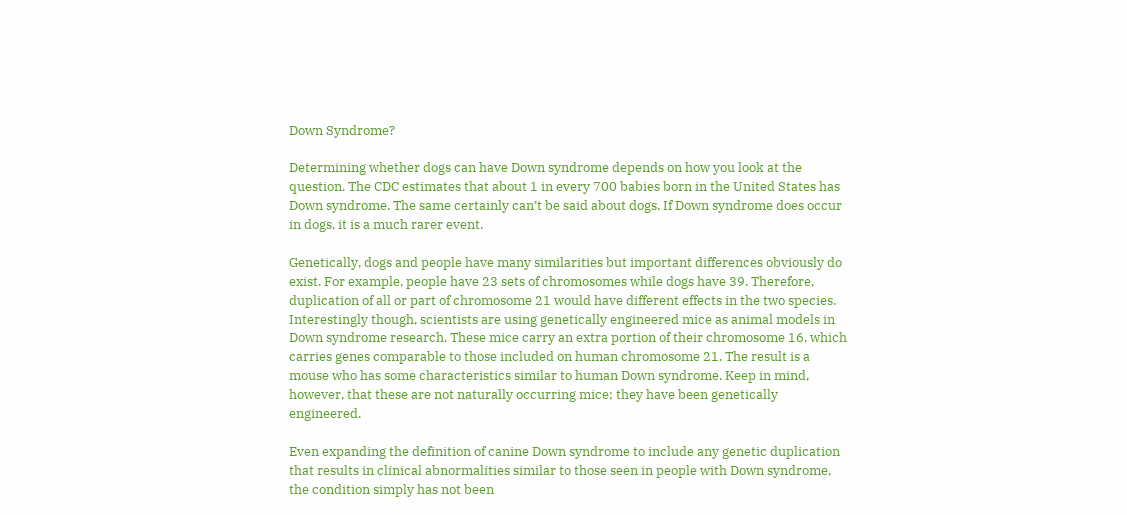Down Syndrome?

Determining whether dogs can have Down syndrome depends on how you look at the question. The CDC estimates that about 1 in every 700 babies born in the United States has Down syndrome. The same certainly can’t be said about dogs. If Down syndrome does occur in dogs, it is a much rarer event.

Genetically, dogs and people have many similarities but important differences obviously do exist. For example, people have 23 sets of chromosomes while dogs have 39. Therefore, duplication of all or part of chromosome 21 would have different effects in the two species. Interestingly though, scientists are using genetically engineered mice as animal models in Down syndrome research. These mice carry an extra portion of their chromosome 16, which carries genes comparable to those included on human chromosome 21. The result is a mouse who has some characteristics similar to human Down syndrome. Keep in mind, however, that these are not naturally occurring mice; they have been genetically engineered.

Even expanding the definition of canine Down syndrome to include any genetic duplication that results in clinical abnormalities similar to those seen in people with Down syndrome, the condition simply has not been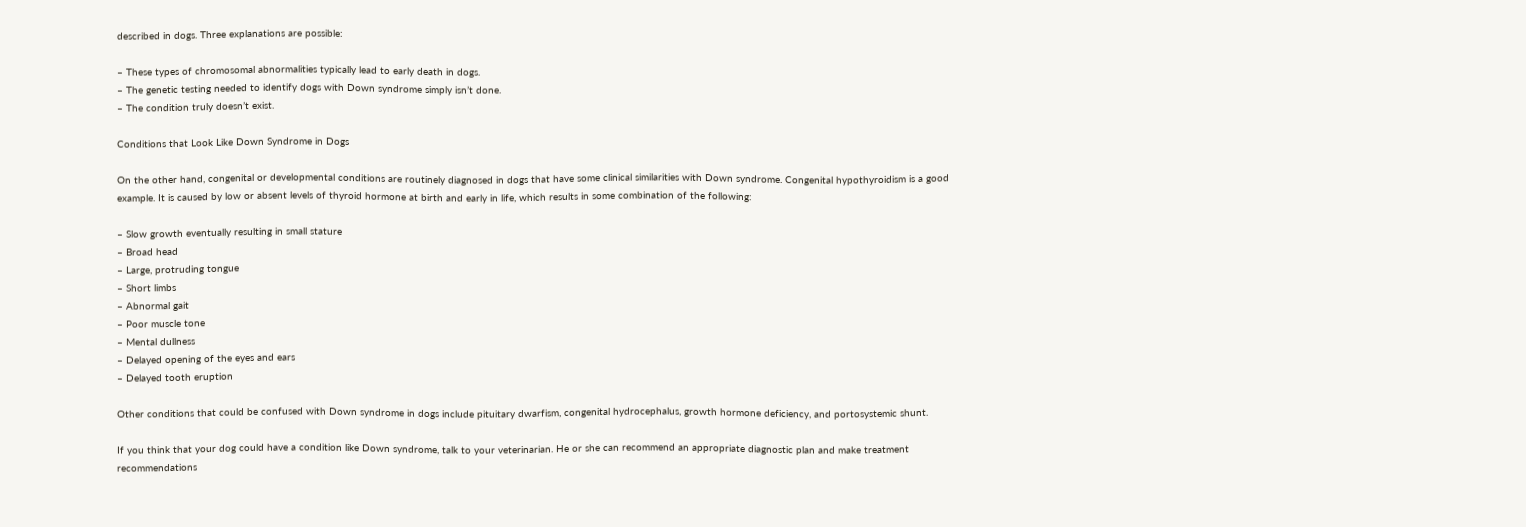described in dogs. Three explanations are possible:

– These types of chromosomal abnormalities typically lead to early death in dogs.
– The genetic testing needed to identify dogs with Down syndrome simply isn’t done.
– The condition truly doesn’t exist.

Conditions that Look Like Down Syndrome in Dogs

On the other hand, congenital or developmental conditions are routinely diagnosed in dogs that have some clinical similarities with Down syndrome. Congenital hypothyroidism is a good example. It is caused by low or absent levels of thyroid hormone at birth and early in life, which results in some combination of the following:

– Slow growth eventually resulting in small stature
– Broad head
– Large, protruding tongue
– Short limbs
– Abnormal gait
– Poor muscle tone
– Mental dullness
– Delayed opening of the eyes and ears
– Delayed tooth eruption

Other conditions that could be confused with Down syndrome in dogs include pituitary dwarfism, congenital hydrocephalus, growth hormone deficiency, and portosystemic shunt.

If you think that your dog could have a condition like Down syndrome, talk to your veterinarian. He or she can recommend an appropriate diagnostic plan and make treatment recommendations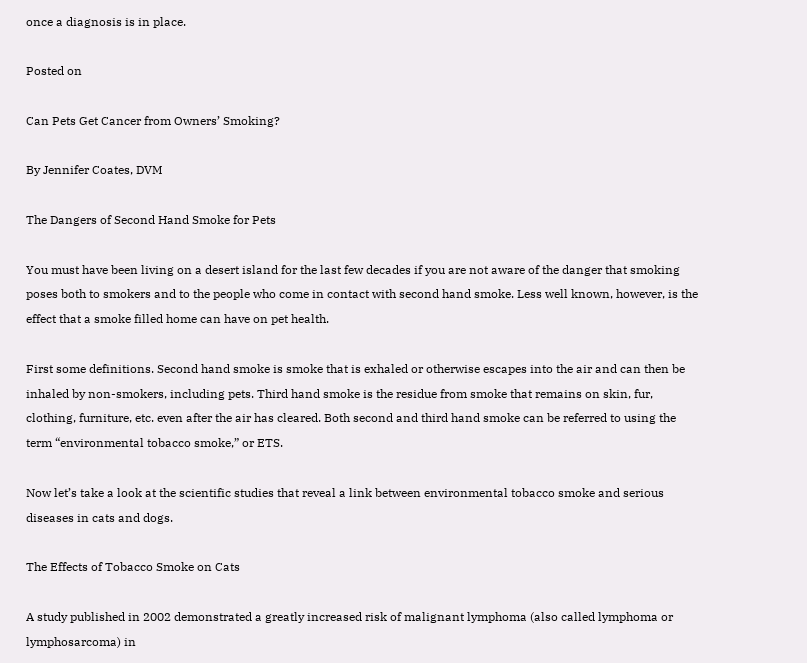once a diagnosis is in place.

Posted on

Can Pets Get Cancer from Owners’ Smoking?

By Jennifer Coates, DVM

The Dangers of Second Hand Smoke for Pets

You must have been living on a desert island for the last few decades if you are not aware of the danger that smoking poses both to smokers and to the people who come in contact with second hand smoke. Less well known, however, is the effect that a smoke filled home can have on pet health.

First some definitions. Second hand smoke is smoke that is exhaled or otherwise escapes into the air and can then be inhaled by non-smokers, including pets. Third hand smoke is the residue from smoke that remains on skin, fur, clothing, furniture, etc. even after the air has cleared. Both second and third hand smoke can be referred to using the term “environmental tobacco smoke,” or ETS.

Now let’s take a look at the scientific studies that reveal a link between environmental tobacco smoke and serious diseases in cats and dogs.

The Effects of Tobacco Smoke on Cats

A study published in 2002 demonstrated a greatly increased risk of malignant lymphoma (also called lymphoma or lymphosarcoma) in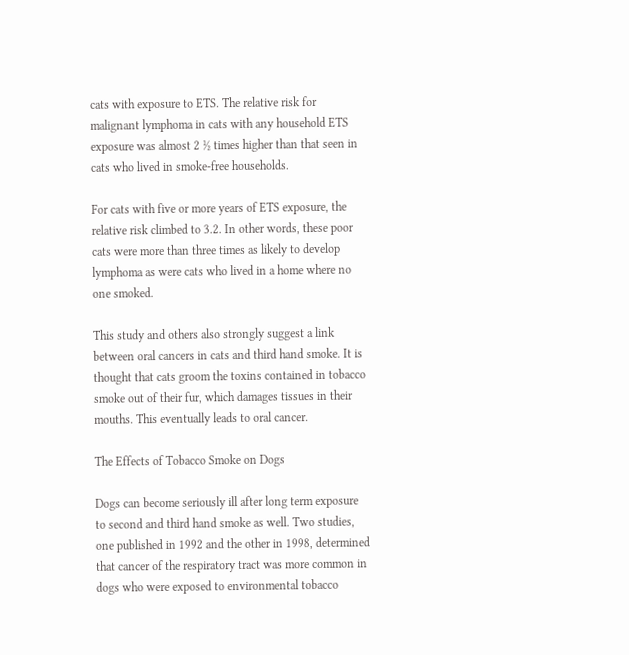cats with exposure to ETS. The relative risk for malignant lymphoma in cats with any household ETS exposure was almost 2 ½ times higher than that seen in cats who lived in smoke-free households.

For cats with five or more years of ETS exposure, the relative risk climbed to 3.2. In other words, these poor cats were more than three times as likely to develop lymphoma as were cats who lived in a home where no one smoked.

This study and others also strongly suggest a link between oral cancers in cats and third hand smoke. It is thought that cats groom the toxins contained in tobacco smoke out of their fur, which damages tissues in their mouths. This eventually leads to oral cancer.

The Effects of Tobacco Smoke on Dogs

Dogs can become seriously ill after long term exposure to second and third hand smoke as well. Two studies, one published in 1992 and the other in 1998, determined that cancer of the respiratory tract was more common in dogs who were exposed to environmental tobacco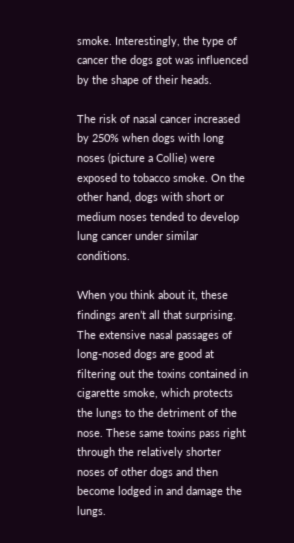smoke. Interestingly, the type of cancer the dogs got was influenced by the shape of their heads.

The risk of nasal cancer increased by 250% when dogs with long noses (picture a Collie) were exposed to tobacco smoke. On the other hand, dogs with short or medium noses tended to develop lung cancer under similar conditions.

When you think about it, these findings aren’t all that surprising. The extensive nasal passages of long-nosed dogs are good at filtering out the toxins contained in cigarette smoke, which protects the lungs to the detriment of the nose. These same toxins pass right through the relatively shorter noses of other dogs and then become lodged in and damage the lungs.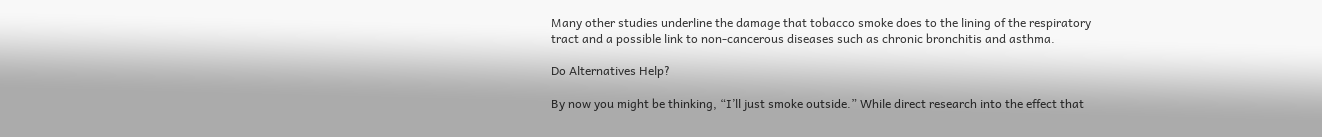Many other studies underline the damage that tobacco smoke does to the lining of the respiratory tract and a possible link to non-cancerous diseases such as chronic bronchitis and asthma.

Do Alternatives Help?

By now you might be thinking, “I’ll just smoke outside.” While direct research into the effect that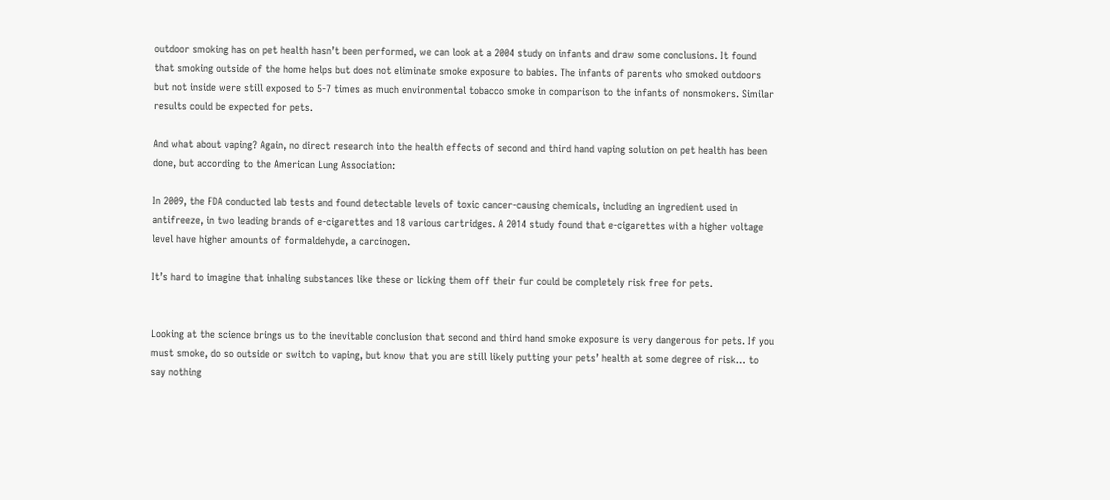outdoor smoking has on pet health hasn’t been performed, we can look at a 2004 study on infants and draw some conclusions. It found that smoking outside of the home helps but does not eliminate smoke exposure to babies. The infants of parents who smoked outdoors but not inside were still exposed to 5-7 times as much environmental tobacco smoke in comparison to the infants of nonsmokers. Similar results could be expected for pets.

And what about vaping? Again, no direct research into the health effects of second and third hand vaping solution on pet health has been done, but according to the American Lung Association:

In 2009, the FDA conducted lab tests and found detectable levels of toxic cancer-causing chemicals, including an ingredient used in antifreeze, in two leading brands of e-cigarettes and 18 various cartridges. A 2014 study found that e-cigarettes with a higher voltage level have higher amounts of formaldehyde, a carcinogen.

It’s hard to imagine that inhaling substances like these or licking them off their fur could be completely risk free for pets.


Looking at the science brings us to the inevitable conclusion that second and third hand smoke exposure is very dangerous for pets. If you must smoke, do so outside or switch to vaping, but know that you are still likely putting your pets’ health at some degree of risk… to say nothing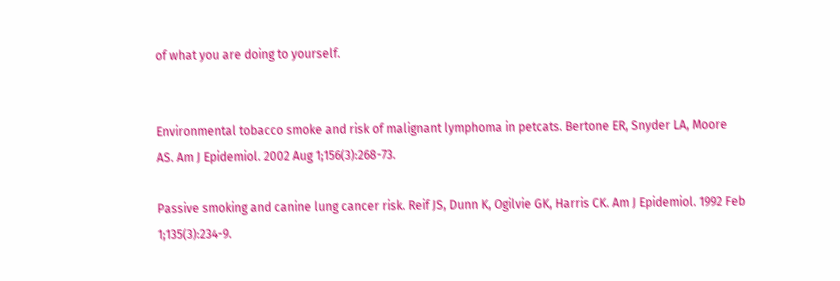of what you are doing to yourself.


Environmental tobacco smoke and risk of malignant lymphoma in petcats. Bertone ER, Snyder LA, Moore AS. Am J Epidemiol. 2002 Aug 1;156(3):268-73.

Passive smoking and canine lung cancer risk. Reif JS, Dunn K, Ogilvie GK, Harris CK. Am J Epidemiol. 1992 Feb 1;135(3):234-9.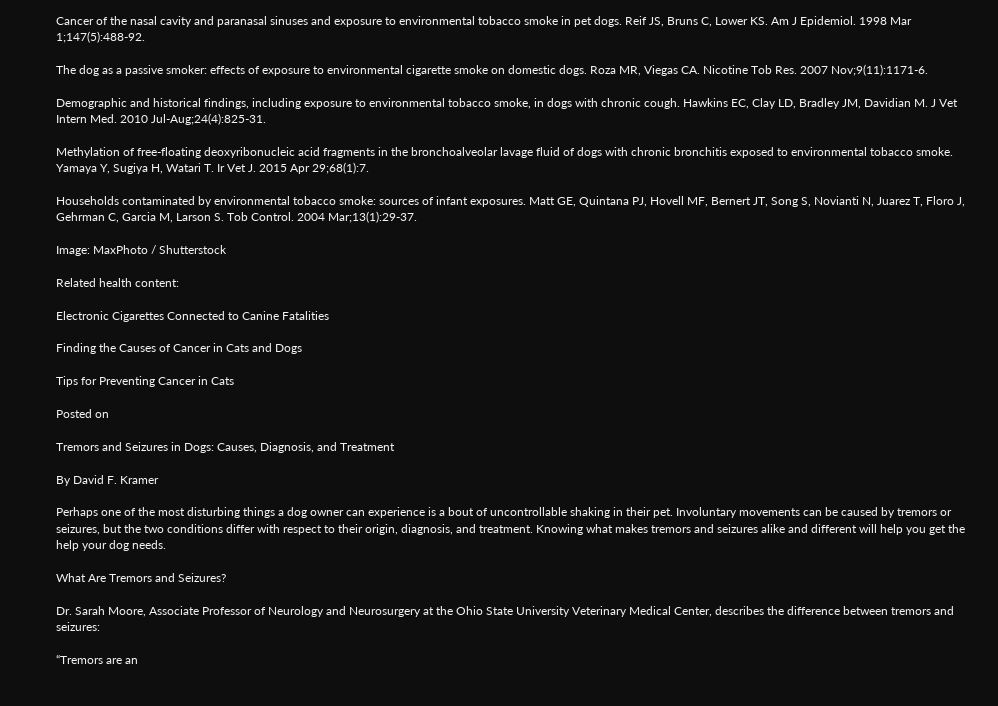Cancer of the nasal cavity and paranasal sinuses and exposure to environmental tobacco smoke in pet dogs. Reif JS, Bruns C, Lower KS. Am J Epidemiol. 1998 Mar 1;147(5):488-92.

The dog as a passive smoker: effects of exposure to environmental cigarette smoke on domestic dogs. Roza MR, Viegas CA. Nicotine Tob Res. 2007 Nov;9(11):1171-6.

Demographic and historical findings, including exposure to environmental tobacco smoke, in dogs with chronic cough. Hawkins EC, Clay LD, Bradley JM, Davidian M. J Vet Intern Med. 2010 Jul-Aug;24(4):825-31.

Methylation of free-floating deoxyribonucleic acid fragments in the bronchoalveolar lavage fluid of dogs with chronic bronchitis exposed to environmental tobacco smoke. Yamaya Y, Sugiya H, Watari T. Ir Vet J. 2015 Apr 29;68(1):7.

Households contaminated by environmental tobacco smoke: sources of infant exposures. Matt GE, Quintana PJ, Hovell MF, Bernert JT, Song S, Novianti N, Juarez T, Floro J, Gehrman C, Garcia M, Larson S. Tob Control. 2004 Mar;13(1):29-37.

Image: MaxPhoto / Shutterstock

Related health content:

Electronic Cigarettes Connected to Canine Fatalities

Finding the Causes of Cancer in Cats and Dogs

Tips for Preventing Cancer in Cats

Posted on

Tremors and Seizures in Dogs: Causes, Diagnosis, and Treatment

By David F. Kramer

Perhaps one of the most disturbing things a dog owner can experience is a bout of uncontrollable shaking in their pet. Involuntary movements can be caused by tremors or seizures, but the two conditions differ with respect to their origin, diagnosis, and treatment. Knowing what makes tremors and seizures alike and different will help you get the help your dog needs.

What Are Tremors and Seizures?

Dr. Sarah Moore, Associate Professor of Neurology and Neurosurgery at the Ohio State University Veterinary Medical Center, describes the difference between tremors and seizures:

“Tremors are an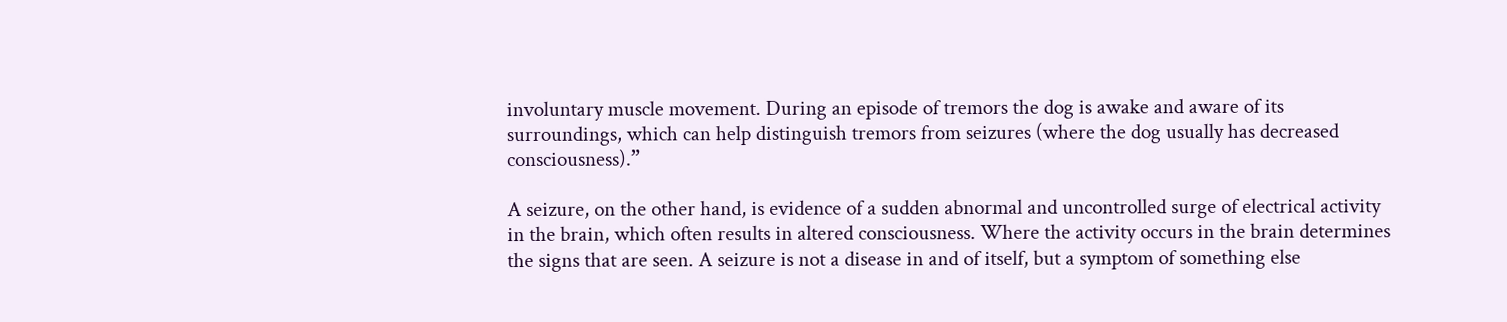involuntary muscle movement. During an episode of tremors the dog is awake and aware of its surroundings, which can help distinguish tremors from seizures (where the dog usually has decreased consciousness).”

A seizure, on the other hand, is evidence of a sudden abnormal and uncontrolled surge of electrical activity in the brain, which often results in altered consciousness. Where the activity occurs in the brain determines the signs that are seen. A seizure is not a disease in and of itself, but a symptom of something else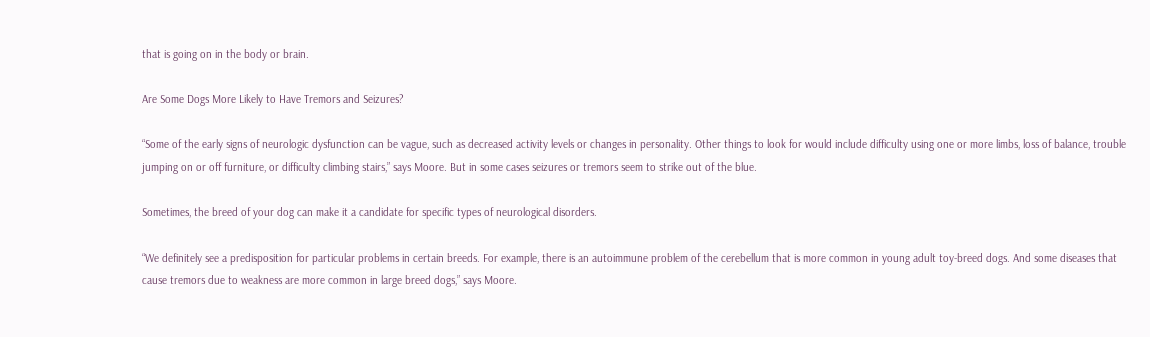that is going on in the body or brain.

Are Some Dogs More Likely to Have Tremors and Seizures?

“Some of the early signs of neurologic dysfunction can be vague, such as decreased activity levels or changes in personality. Other things to look for would include difficulty using one or more limbs, loss of balance, trouble jumping on or off furniture, or difficulty climbing stairs,” says Moore. But in some cases seizures or tremors seem to strike out of the blue.

Sometimes, the breed of your dog can make it a candidate for specific types of neurological disorders.

“We definitely see a predisposition for particular problems in certain breeds. For example, there is an autoimmune problem of the cerebellum that is more common in young adult toy-breed dogs. And some diseases that cause tremors due to weakness are more common in large breed dogs,” says Moore.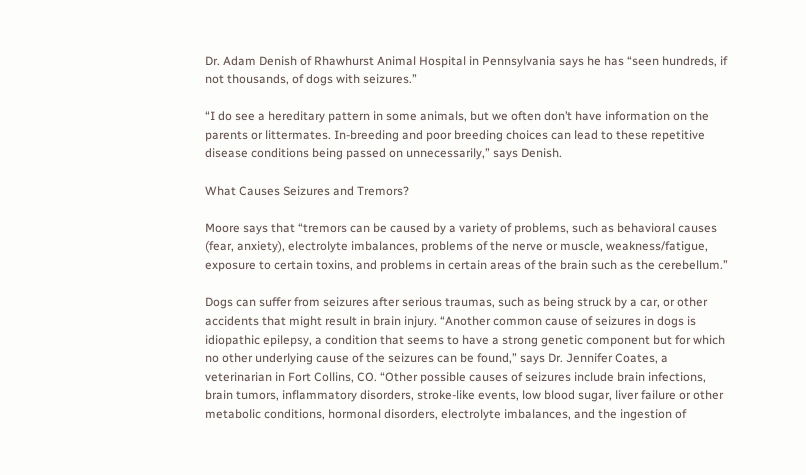Dr. Adam Denish of Rhawhurst Animal Hospital in Pennsylvania says he has “seen hundreds, if not thousands, of dogs with seizures.”

“I do see a hereditary pattern in some animals, but we often don’t have information on the parents or littermates. In-breeding and poor breeding choices can lead to these repetitive disease conditions being passed on unnecessarily,” says Denish.

What Causes Seizures and Tremors?

Moore says that “tremors can be caused by a variety of problems, such as behavioral causes (fear, anxiety), electrolyte imbalances, problems of the nerve or muscle, weakness/fatigue, exposure to certain toxins, and problems in certain areas of the brain such as the cerebellum.”

Dogs can suffer from seizures after serious traumas, such as being struck by a car, or other accidents that might result in brain injury. “Another common cause of seizures in dogs is idiopathic epilepsy, a condition that seems to have a strong genetic component but for which no other underlying cause of the seizures can be found,” says Dr. Jennifer Coates, a veterinarian in Fort Collins, CO. “Other possible causes of seizures include brain infections, brain tumors, inflammatory disorders, stroke-like events, low blood sugar, liver failure or other metabolic conditions, hormonal disorders, electrolyte imbalances, and the ingestion of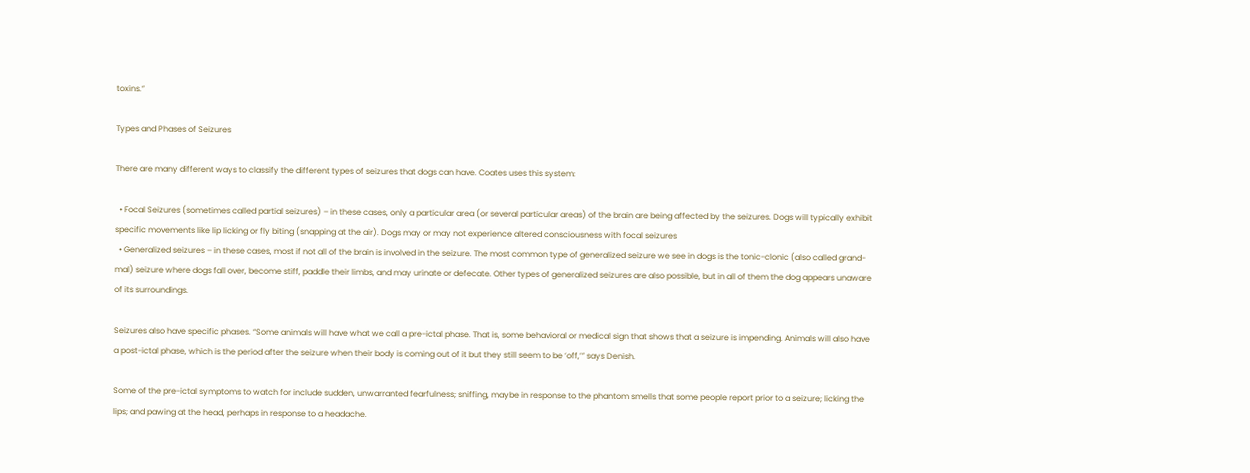toxins.”

Types and Phases of Seizures

There are many different ways to classify the different types of seizures that dogs can have. Coates uses this system:

  • Focal Seizures (sometimes called partial seizures) – in these cases, only a particular area (or several particular areas) of the brain are being affected by the seizures. Dogs will typically exhibit specific movements like lip licking or fly biting (snapping at the air). Dogs may or may not experience altered consciousness with focal seizures
  • Generalized seizures – in these cases, most if not all of the brain is involved in the seizure. The most common type of generalized seizure we see in dogs is the tonic-clonic (also called grand-mal) seizure where dogs fall over, become stiff, paddle their limbs, and may urinate or defecate. Other types of generalized seizures are also possible, but in all of them the dog appears unaware of its surroundings.

Seizures also have specific phases. “Some animals will have what we call a pre-ictal phase. That is, some behavioral or medical sign that shows that a seizure is impending. Animals will also have a post-ictal phase, which is the period after the seizure when their body is coming out of it but they still seem to be ‘off,’” says Denish.

Some of the pre-ictal symptoms to watch for include sudden, unwarranted fearfulness; sniffing, maybe in response to the phantom smells that some people report prior to a seizure; licking the lips; and pawing at the head, perhaps in response to a headache.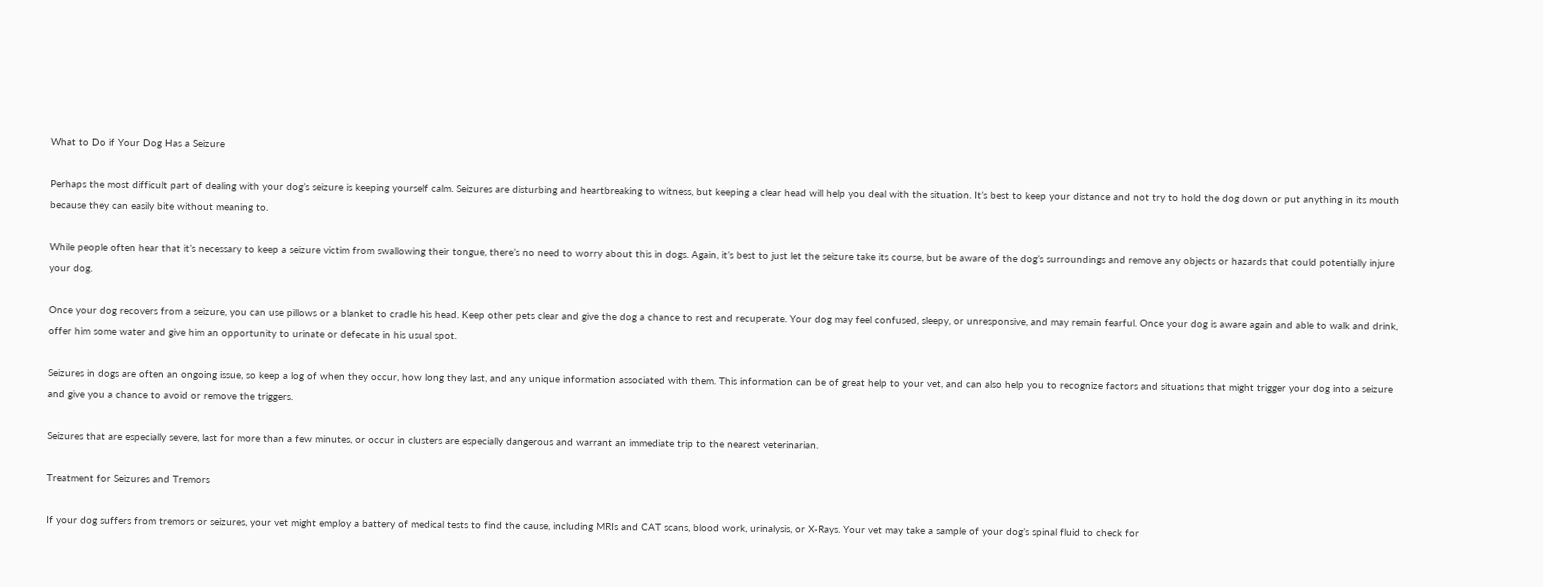What to Do if Your Dog Has a Seizure

Perhaps the most difficult part of dealing with your dog’s seizure is keeping yourself calm. Seizures are disturbing and heartbreaking to witness, but keeping a clear head will help you deal with the situation. It’s best to keep your distance and not try to hold the dog down or put anything in its mouth because they can easily bite without meaning to.

While people often hear that it’s necessary to keep a seizure victim from swallowing their tongue, there’s no need to worry about this in dogs. Again, it’s best to just let the seizure take its course, but be aware of the dog’s surroundings and remove any objects or hazards that could potentially injure your dog.

Once your dog recovers from a seizure, you can use pillows or a blanket to cradle his head. Keep other pets clear and give the dog a chance to rest and recuperate. Your dog may feel confused, sleepy, or unresponsive, and may remain fearful. Once your dog is aware again and able to walk and drink, offer him some water and give him an opportunity to urinate or defecate in his usual spot.

Seizures in dogs are often an ongoing issue, so keep a log of when they occur, how long they last, and any unique information associated with them. This information can be of great help to your vet, and can also help you to recognize factors and situations that might trigger your dog into a seizure and give you a chance to avoid or remove the triggers.

Seizures that are especially severe, last for more than a few minutes, or occur in clusters are especially dangerous and warrant an immediate trip to the nearest veterinarian.

Treatment for Seizures and Tremors

If your dog suffers from tremors or seizures, your vet might employ a battery of medical tests to find the cause, including MRIs and CAT scans, blood work, urinalysis, or X-Rays. Your vet may take a sample of your dog’s spinal fluid to check for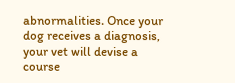abnormalities. Once your dog receives a diagnosis, your vet will devise a course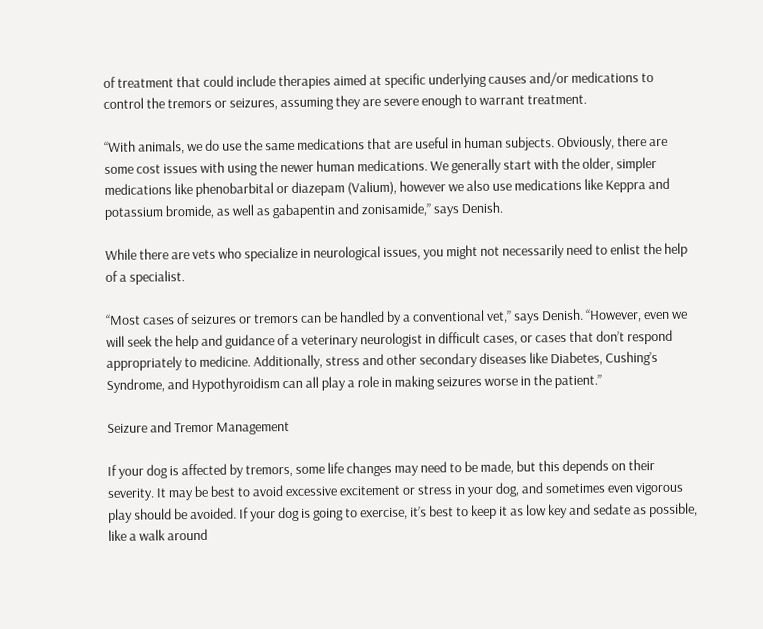of treatment that could include therapies aimed at specific underlying causes and/or medications to control the tremors or seizures, assuming they are severe enough to warrant treatment.

“With animals, we do use the same medications that are useful in human subjects. Obviously, there are some cost issues with using the newer human medications. We generally start with the older, simpler medications like phenobarbital or diazepam (Valium), however we also use medications like Keppra and potassium bromide, as well as gabapentin and zonisamide,” says Denish.

While there are vets who specialize in neurological issues, you might not necessarily need to enlist the help of a specialist.

“Most cases of seizures or tremors can be handled by a conventional vet,” says Denish. “However, even we will seek the help and guidance of a veterinary neurologist in difficult cases, or cases that don’t respond appropriately to medicine. Additionally, stress and other secondary diseases like Diabetes, Cushing’s Syndrome, and Hypothyroidism can all play a role in making seizures worse in the patient.”

Seizure and Tremor Management

If your dog is affected by tremors, some life changes may need to be made, but this depends on their severity. It may be best to avoid excessive excitement or stress in your dog, and sometimes even vigorous play should be avoided. If your dog is going to exercise, it’s best to keep it as low key and sedate as possible, like a walk around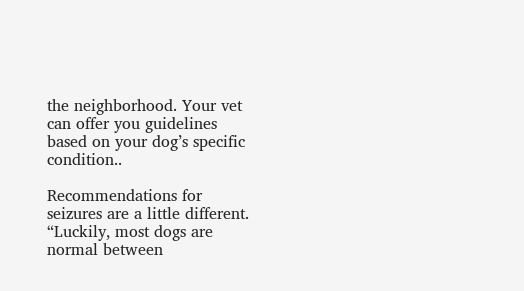the neighborhood. Your vet can offer you guidelines based on your dog’s specific condition..

Recommendations for seizures are a little different. “Luckily, most dogs are normal between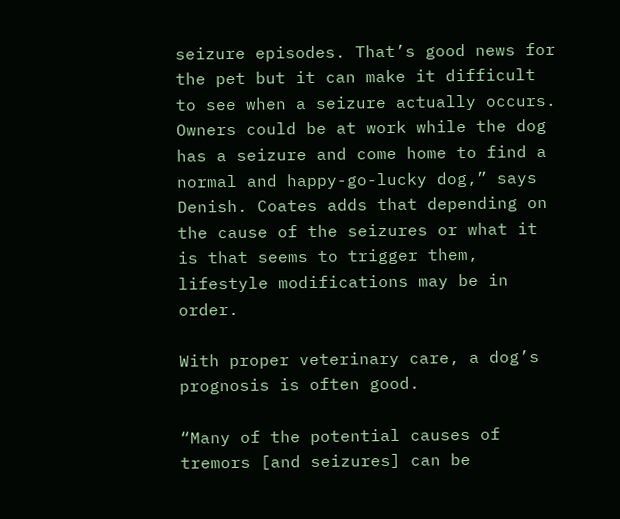seizure episodes. That’s good news for the pet but it can make it difficult to see when a seizure actually occurs. Owners could be at work while the dog has a seizure and come home to find a normal and happy-go-lucky dog,” says Denish. Coates adds that depending on the cause of the seizures or what it is that seems to trigger them, lifestyle modifications may be in order.

With proper veterinary care, a dog’s prognosis is often good.

“Many of the potential causes of tremors [and seizures] can be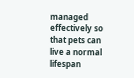managed effectively so that pets can live a normal lifespan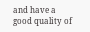and have a good quality of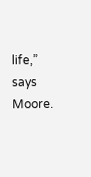life,” says Moore.